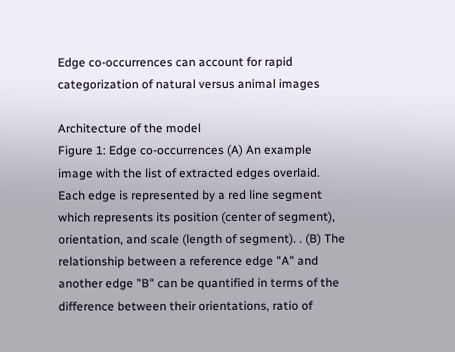Edge co-occurrences can account for rapid categorization of natural versus animal images

Architecture of the model
Figure 1: Edge co-occurrences (A) An example image with the list of extracted edges overlaid. Each edge is represented by a red line segment which represents its position (center of segment), orientation, and scale (length of segment). . (B) The relationship between a reference edge "A" and another edge "B" can be quantified in terms of the difference between their orientations, ratio of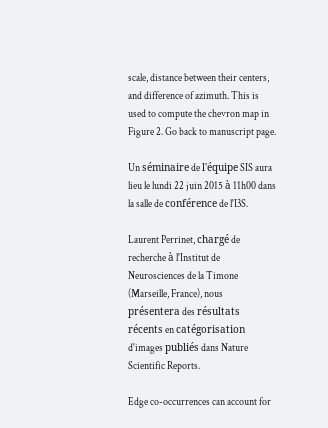scale, distance between their centers, and difference of azimuth. This is used to compute the chevron map in Figure 2. Go back to manuscript page.

Un séminaire de l'équipe SIS aura lieu le lundi 22 juin 2015 à 11h00 dans la salle de conférence de l'I3S.

Laurent Perrinet, chargé de recherche à l'Institut de Neurosciences de la Timone (Marseille, France), nous présentera des résultats récents en catégorisation d'images publiés dans Nature Scientific Reports.

Edge co-occurrences can account for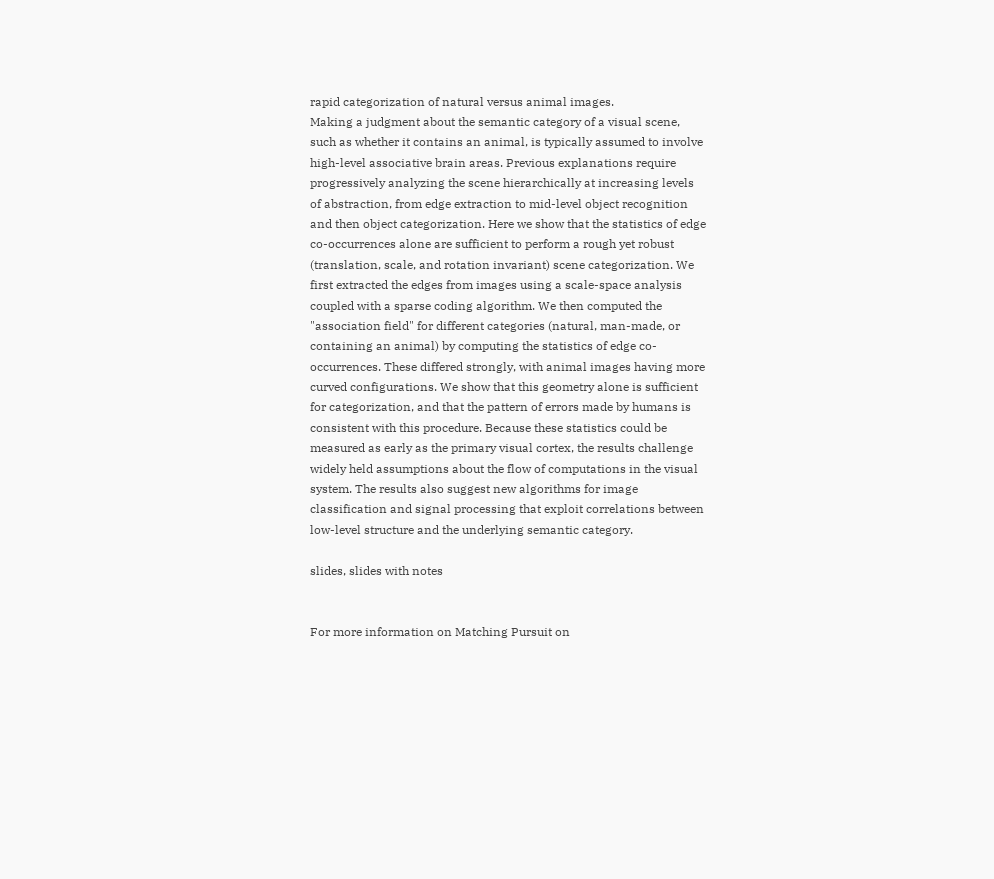rapid categorization of natural versus animal images.
Making a judgment about the semantic category of a visual scene, such as whether it contains an animal, is typically assumed to involve high-level associative brain areas. Previous explanations require progressively analyzing the scene hierarchically at increasing levels of abstraction, from edge extraction to mid-level object recognition and then object categorization. Here we show that the statistics of edge co-occurrences alone are sufficient to perform a rough yet robust (translation, scale, and rotation invariant) scene categorization. We first extracted the edges from images using a scale-space analysis coupled with a sparse coding algorithm. We then computed the "association field" for different categories (natural, man-made, or containing an animal) by computing the statistics of edge co-occurrences. These differed strongly, with animal images having more curved configurations. We show that this geometry alone is sufficient for categorization, and that the pattern of errors made by humans is consistent with this procedure. Because these statistics could be measured as early as the primary visual cortex, the results challenge widely held assumptions about the flow of computations in the visual system. The results also suggest new algorithms for image classification and signal processing that exploit correlations between low-level structure and the underlying semantic category.

slides, slides with notes


For more information on Matching Pursuit on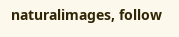naturalimages, follow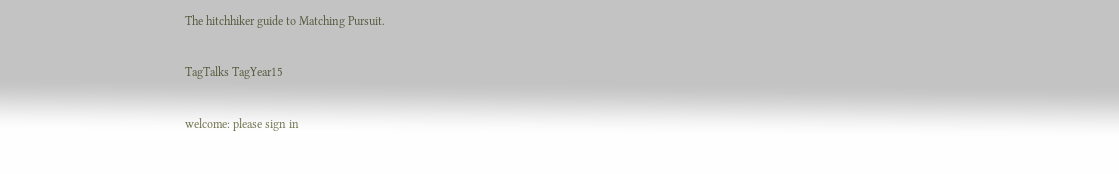The hitchhiker guide to Matching Pursuit.

TagTalks TagYear15

welcome: please sign in